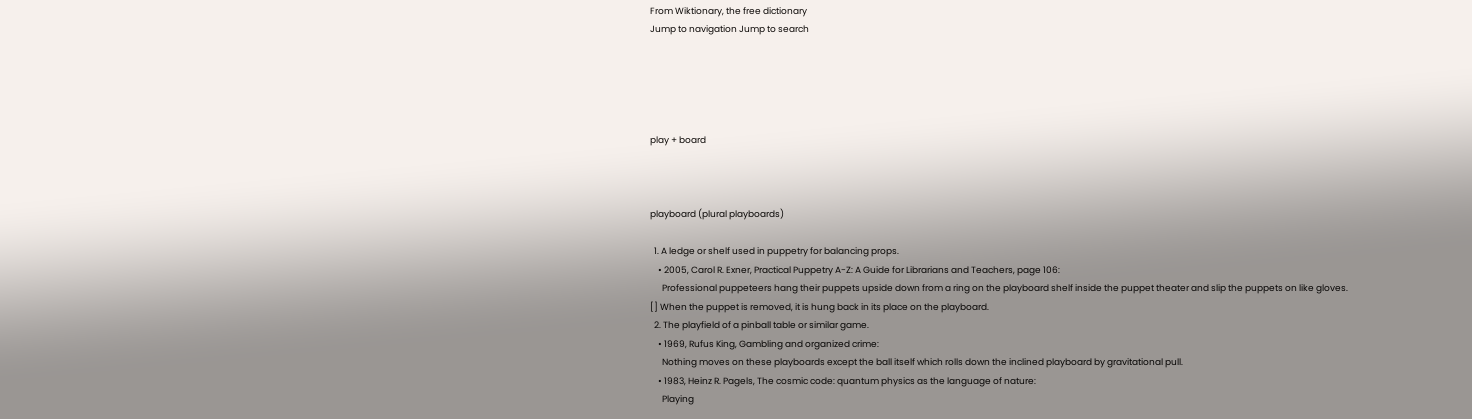From Wiktionary, the free dictionary
Jump to navigation Jump to search





play + board



playboard (plural playboards)

  1. A ledge or shelf used in puppetry for balancing props.
    • 2005, Carol R. Exner, Practical Puppetry A-Z: A Guide for Librarians and Teachers, page 106:
      Professional puppeteers hang their puppets upside down from a ring on the playboard shelf inside the puppet theater and slip the puppets on like gloves. [] When the puppet is removed, it is hung back in its place on the playboard.
  2. The playfield of a pinball table or similar game.
    • 1969, Rufus King, Gambling and organized crime:
      Nothing moves on these playboards except the ball itself which rolls down the inclined playboard by gravitational pull.
    • 1983, Heinz R. Pagels, The cosmic code: quantum physics as the language of nature:
      Playing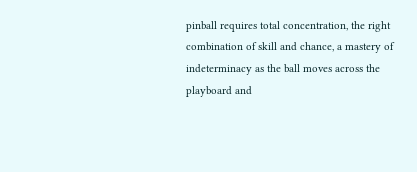pinball requires total concentration, the right combination of skill and chance, a mastery of indeterminacy as the ball moves across the playboard and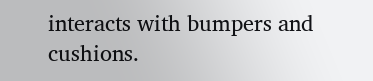interacts with bumpers and cushions.